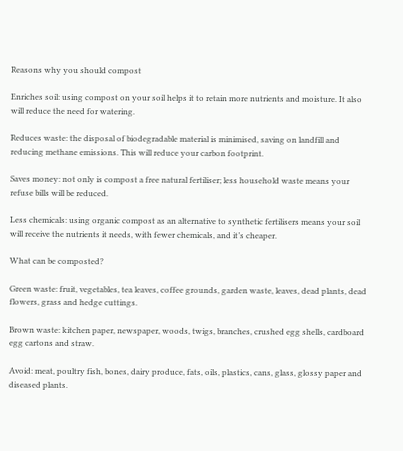Reasons why you should compost

Enriches soil: using compost on your soil helps it to retain more nutrients and moisture. It also will reduce the need for watering.

Reduces waste: the disposal of biodegradable material is minimised, saving on landfill and reducing methane emissions. This will reduce your carbon footprint.

Saves money: not only is compost a free natural fertiliser; less household waste means your refuse bills will be reduced.

Less chemicals: using organic compost as an alternative to synthetic fertilisers means your soil will receive the nutrients it needs, with fewer chemicals, and it’s cheaper.

What can be composted?

Green waste: fruit, vegetables, tea leaves, coffee grounds, garden waste, leaves, dead plants, dead flowers, grass and hedge cuttings.

Brown waste: kitchen paper, newspaper, woods, twigs, branches, crushed egg shells, cardboard egg cartons and straw.

Avoid: meat, poultry fish, bones, dairy produce, fats, oils, plastics, cans, glass, glossy paper and diseased plants.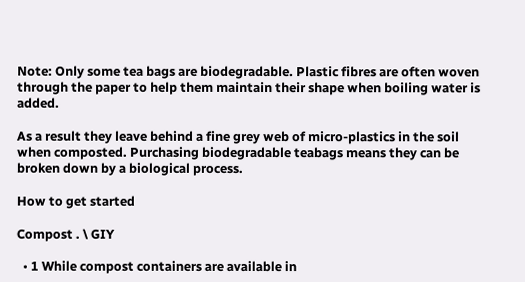Note: Only some tea bags are biodegradable. Plastic fibres are often woven through the paper to help them maintain their shape when boiling water is added.

As a result they leave behind a fine grey web of micro-plastics in the soil when composted. Purchasing biodegradable teabags means they can be broken down by a biological process.

How to get started

Compost . \ GIY

  • 1 While compost containers are available in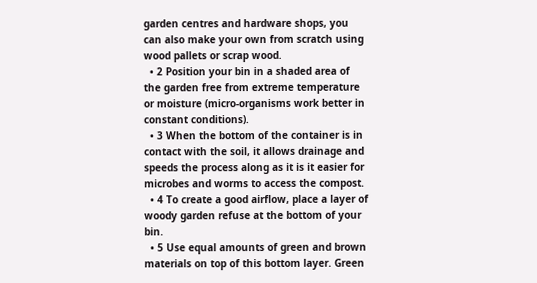garden centres and hardware shops, you can also make your own from scratch using wood pallets or scrap wood.
  • 2 Position your bin in a shaded area of the garden free from extreme temperature or moisture (micro-organisms work better in constant conditions).
  • 3 When the bottom of the container is in contact with the soil, it allows drainage and speeds the process along as it is it easier for microbes and worms to access the compost.
  • 4 To create a good airflow, place a layer of woody garden refuse at the bottom of your bin.
  • 5 Use equal amounts of green and brown materials on top of this bottom layer. Green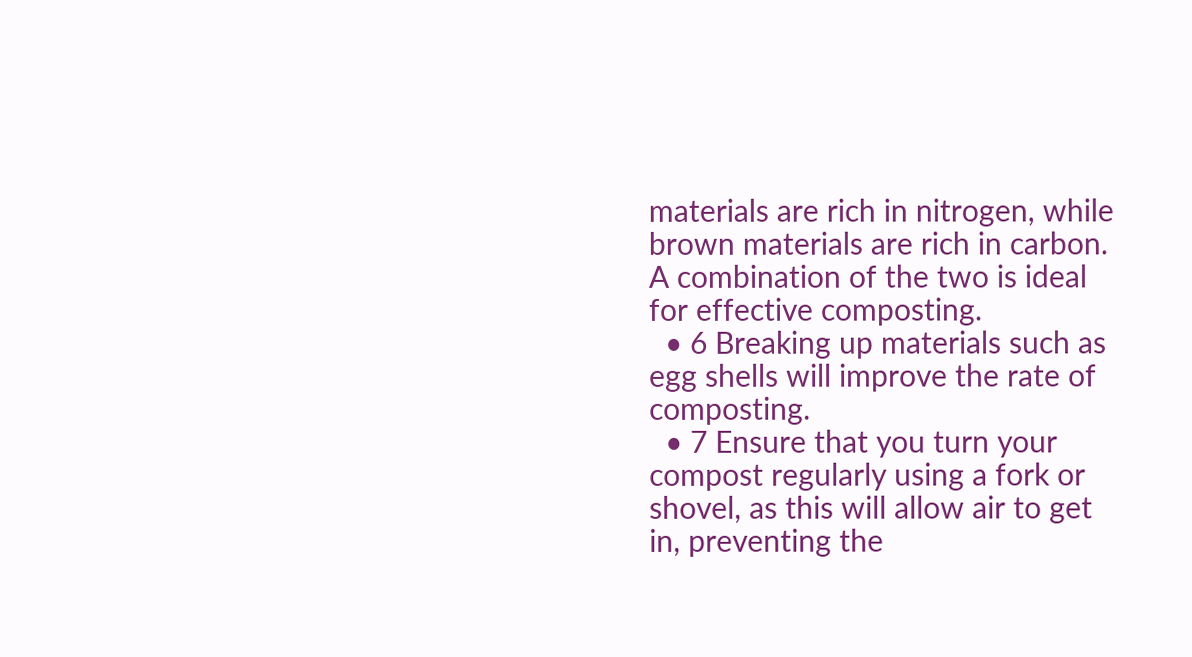materials are rich in nitrogen, while brown materials are rich in carbon. A combination of the two is ideal for effective composting.
  • 6 Breaking up materials such as egg shells will improve the rate of composting.
  • 7 Ensure that you turn your compost regularly using a fork or shovel, as this will allow air to get in, preventing the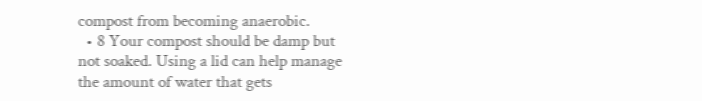compost from becoming anaerobic.
  • 8 Your compost should be damp but not soaked. Using a lid can help manage the amount of water that gets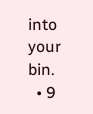into your bin.
  • 9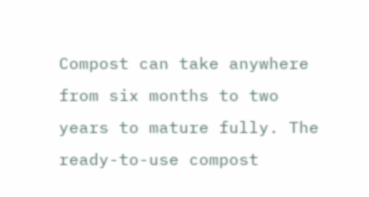Compost can take anywhere from six months to two years to mature fully. The ready-to-use compost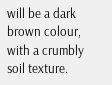will be a dark brown colour, with a crumbly soil texture.